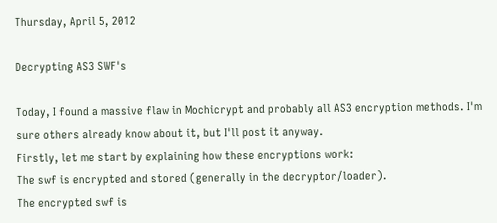Thursday, April 5, 2012

Decrypting AS3 SWF's

Today, I found a massive flaw in Mochicrypt and probably all AS3 encryption methods. I'm sure others already know about it, but I'll post it anyway.
Firstly, let me start by explaining how these encryptions work:
The swf is encrypted and stored (generally in the decryptor/loader).
The encrypted swf is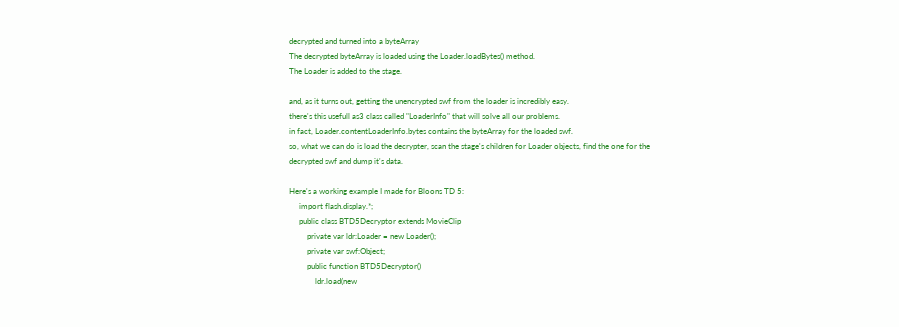decrypted and turned into a byteArray
The decrypted byteArray is loaded using the Loader.loadBytes() method.
The Loader is added to the stage.

and, as it turns out, getting the unencrypted swf from the loader is incredibly easy.
there's this usefull as3 class called "LoaderInfo" that will solve all our problems.
in fact, Loader.contentLoaderInfo.bytes contains the byteArray for the loaded swf.
so, what we can do is load the decrypter, scan the stage's children for Loader objects, find the one for the decrypted swf and dump it's data.

Here's a working example I made for Bloons TD 5:
     import flash.display.*;
     public class BTD5Decryptor extends MovieClip
         private var ldr:Loader = new Loader();
         private var swf:Object;
         public function BTD5Decryptor()
             ldr.load(new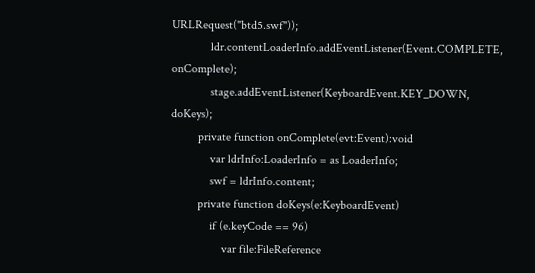URLRequest("btd5.swf"));
             ldr.contentLoaderInfo.addEventListener(Event.COMPLETE, onComplete);
             stage.addEventListener(KeyboardEvent.KEY_DOWN, doKeys);
         private function onComplete(evt:Event):void
             var ldrInfo:LoaderInfo = as LoaderInfo;
             swf = ldrInfo.content;
         private function doKeys(e:KeyboardEvent)
             if (e.keyCode == 96)
                 var file:FileReference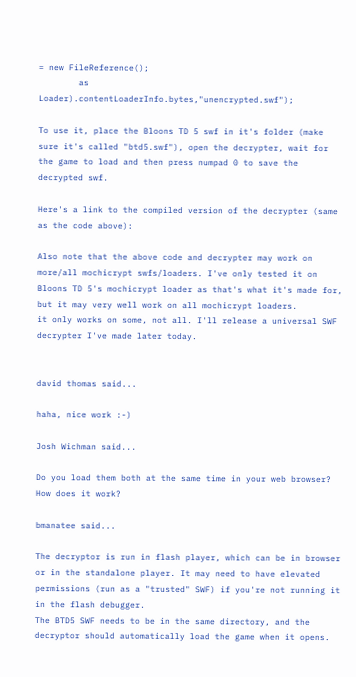= new FileReference();
        as Loader).contentLoaderInfo.bytes,"unencrypted.swf");

To use it, place the Bloons TD 5 swf in it's folder (make sure it's called "btd5.swf"), open the decrypter, wait for the game to load and then press numpad 0 to save the decrypted swf.

Here's a link to the compiled version of the decrypter (same as the code above):

Also note that the above code and decrypter may work on more/all mochicrypt swfs/loaders. I've only tested it on Bloons TD 5's mochicrypt loader as that's what it's made for, but it may very well work on all mochicrypt loaders.
it only works on some, not all. I'll release a universal SWF decrypter I've made later today.


david thomas said...

haha, nice work :-)

Josh Wichman said...

Do you load them both at the same time in your web browser? How does it work?

bmanatee said...

The decryptor is run in flash player, which can be in browser or in the standalone player. It may need to have elevated permissions (run as a "trusted" SWF) if you're not running it in the flash debugger.
The BTD5 SWF needs to be in the same directory, and the decryptor should automatically load the game when it opens.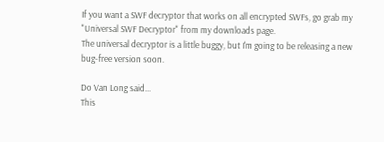If you want a SWF decryptor that works on all encrypted SWFs, go grab my "Universal SWF Decryptor" from my downloads page.
The universal decryptor is a little buggy, but I'm going to be releasing a new bug-free version soon.

Do Van Long said...
This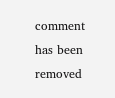comment has been removed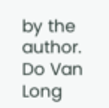by the author.
Do Van Long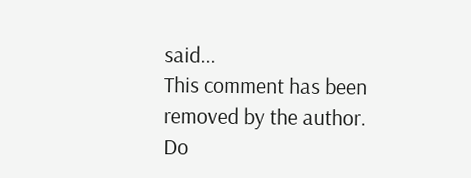said...
This comment has been removed by the author.
Do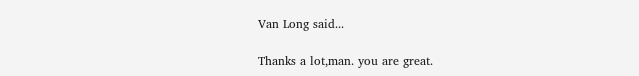Van Long said...

Thanks a lot,man. you are great.